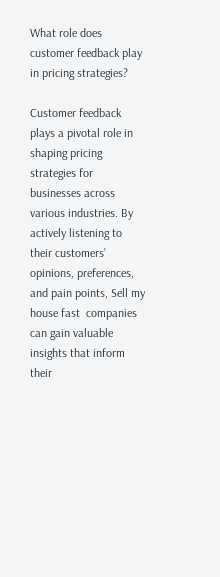What role does customer feedback play in pricing strategies?

Customer feedback plays a pivotal role in shaping pricing strategies for businesses across various industries. By actively listening to their customers’ opinions, preferences, and pain points, Sell my house fast  companies can gain valuable insights that inform their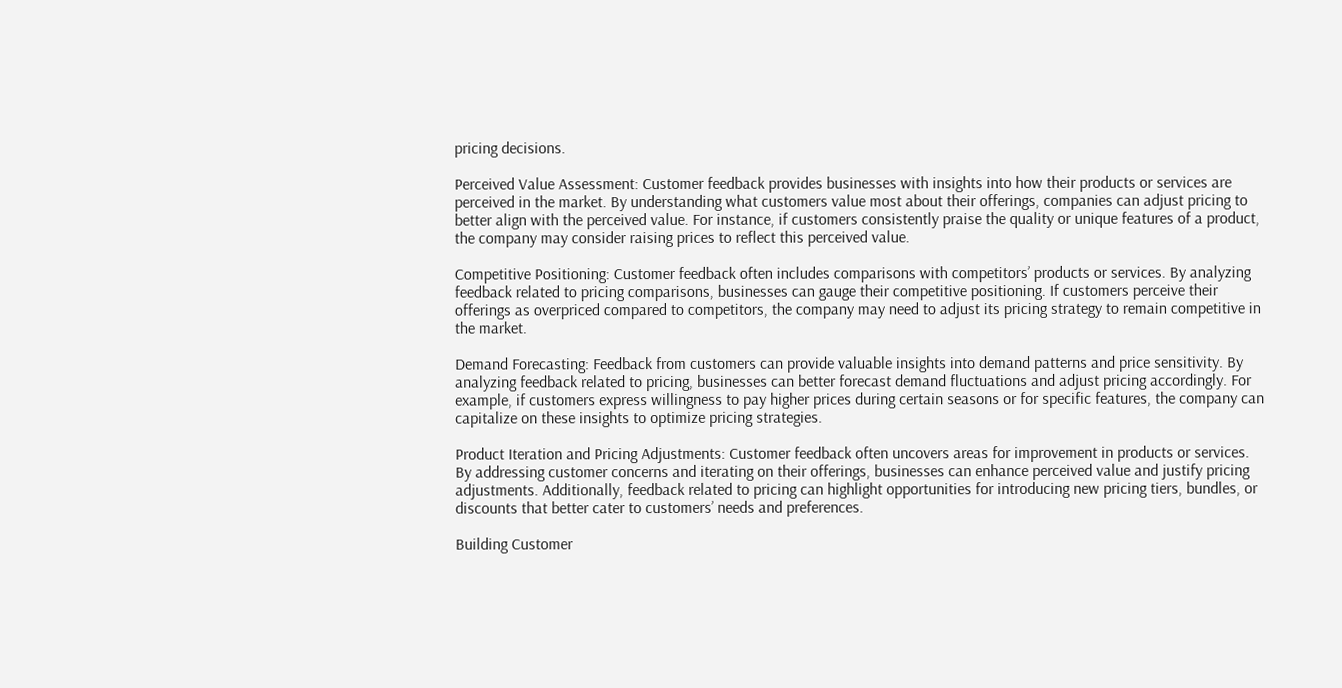pricing decisions.

Perceived Value Assessment: Customer feedback provides businesses with insights into how their products or services are perceived in the market. By understanding what customers value most about their offerings, companies can adjust pricing to better align with the perceived value. For instance, if customers consistently praise the quality or unique features of a product, the company may consider raising prices to reflect this perceived value.

Competitive Positioning: Customer feedback often includes comparisons with competitors’ products or services. By analyzing feedback related to pricing comparisons, businesses can gauge their competitive positioning. If customers perceive their offerings as overpriced compared to competitors, the company may need to adjust its pricing strategy to remain competitive in the market.

Demand Forecasting: Feedback from customers can provide valuable insights into demand patterns and price sensitivity. By analyzing feedback related to pricing, businesses can better forecast demand fluctuations and adjust pricing accordingly. For example, if customers express willingness to pay higher prices during certain seasons or for specific features, the company can capitalize on these insights to optimize pricing strategies.

Product Iteration and Pricing Adjustments: Customer feedback often uncovers areas for improvement in products or services. By addressing customer concerns and iterating on their offerings, businesses can enhance perceived value and justify pricing adjustments. Additionally, feedback related to pricing can highlight opportunities for introducing new pricing tiers, bundles, or discounts that better cater to customers’ needs and preferences.

Building Customer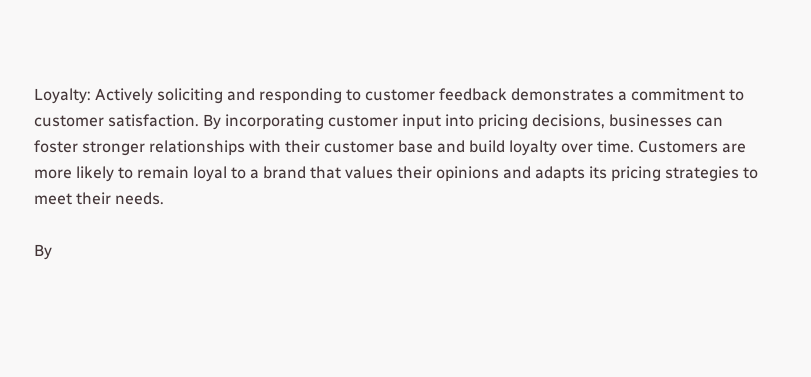Loyalty: Actively soliciting and responding to customer feedback demonstrates a commitment to customer satisfaction. By incorporating customer input into pricing decisions, businesses can foster stronger relationships with their customer base and build loyalty over time. Customers are more likely to remain loyal to a brand that values their opinions and adapts its pricing strategies to meet their needs.

By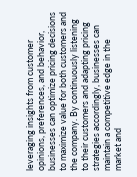leveraging insights from customer opinions, preferences, and behavior, businesses can optimize pricing decisions to maximize value for both customers and the company. By continuously listening to their customers and adapting pricing strategies accordingly, businesses can maintain a competitive edge in the market and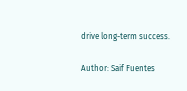drive long-term success.

Author: Saif Fuentes